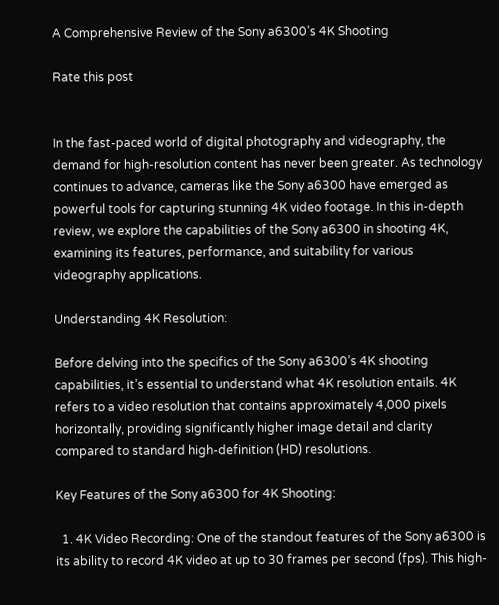A Comprehensive Review of the Sony a6300’s 4K Shooting

Rate this post


In the fast-paced world of digital photography and videography, the demand for high-resolution content has never been greater. As technology continues to advance, cameras like the Sony a6300 have emerged as powerful tools for capturing stunning 4K video footage. In this in-depth review, we explore the capabilities of the Sony a6300 in shooting 4K, examining its features, performance, and suitability for various videography applications.

Understanding 4K Resolution:

Before delving into the specifics of the Sony a6300’s 4K shooting capabilities, it’s essential to understand what 4K resolution entails. 4K refers to a video resolution that contains approximately 4,000 pixels horizontally, providing significantly higher image detail and clarity compared to standard high-definition (HD) resolutions.

Key Features of the Sony a6300 for 4K Shooting:

  1. 4K Video Recording: One of the standout features of the Sony a6300 is its ability to record 4K video at up to 30 frames per second (fps). This high-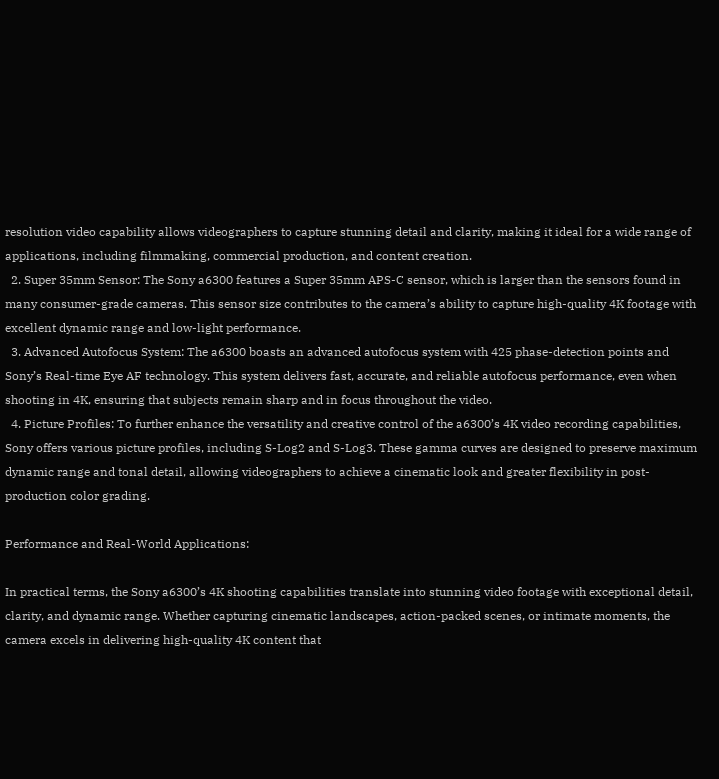resolution video capability allows videographers to capture stunning detail and clarity, making it ideal for a wide range of applications, including filmmaking, commercial production, and content creation.
  2. Super 35mm Sensor: The Sony a6300 features a Super 35mm APS-C sensor, which is larger than the sensors found in many consumer-grade cameras. This sensor size contributes to the camera’s ability to capture high-quality 4K footage with excellent dynamic range and low-light performance.
  3. Advanced Autofocus System: The a6300 boasts an advanced autofocus system with 425 phase-detection points and Sony’s Real-time Eye AF technology. This system delivers fast, accurate, and reliable autofocus performance, even when shooting in 4K, ensuring that subjects remain sharp and in focus throughout the video.
  4. Picture Profiles: To further enhance the versatility and creative control of the a6300’s 4K video recording capabilities, Sony offers various picture profiles, including S-Log2 and S-Log3. These gamma curves are designed to preserve maximum dynamic range and tonal detail, allowing videographers to achieve a cinematic look and greater flexibility in post-production color grading.

Performance and Real-World Applications:

In practical terms, the Sony a6300’s 4K shooting capabilities translate into stunning video footage with exceptional detail, clarity, and dynamic range. Whether capturing cinematic landscapes, action-packed scenes, or intimate moments, the camera excels in delivering high-quality 4K content that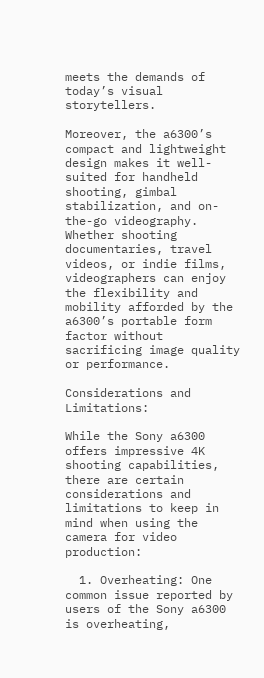meets the demands of today’s visual storytellers.

Moreover, the a6300’s compact and lightweight design makes it well-suited for handheld shooting, gimbal stabilization, and on-the-go videography. Whether shooting documentaries, travel videos, or indie films, videographers can enjoy the flexibility and mobility afforded by the a6300’s portable form factor without sacrificing image quality or performance.

Considerations and Limitations:

While the Sony a6300 offers impressive 4K shooting capabilities, there are certain considerations and limitations to keep in mind when using the camera for video production:

  1. Overheating: One common issue reported by users of the Sony a6300 is overheating,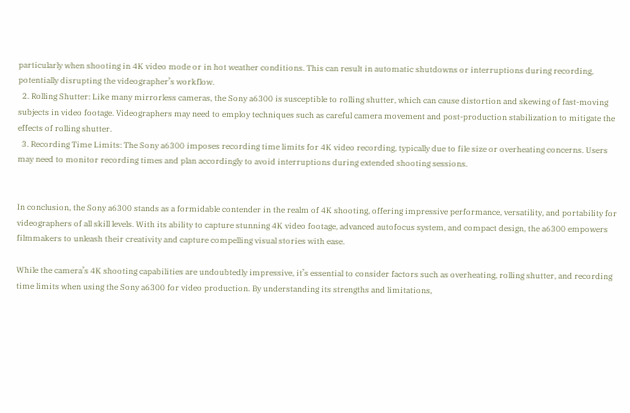particularly when shooting in 4K video mode or in hot weather conditions. This can result in automatic shutdowns or interruptions during recording, potentially disrupting the videographer’s workflow.
  2. Rolling Shutter: Like many mirrorless cameras, the Sony a6300 is susceptible to rolling shutter, which can cause distortion and skewing of fast-moving subjects in video footage. Videographers may need to employ techniques such as careful camera movement and post-production stabilization to mitigate the effects of rolling shutter.
  3. Recording Time Limits: The Sony a6300 imposes recording time limits for 4K video recording, typically due to file size or overheating concerns. Users may need to monitor recording times and plan accordingly to avoid interruptions during extended shooting sessions.


In conclusion, the Sony a6300 stands as a formidable contender in the realm of 4K shooting, offering impressive performance, versatility, and portability for videographers of all skill levels. With its ability to capture stunning 4K video footage, advanced autofocus system, and compact design, the a6300 empowers filmmakers to unleash their creativity and capture compelling visual stories with ease.

While the camera’s 4K shooting capabilities are undoubtedly impressive, it’s essential to consider factors such as overheating, rolling shutter, and recording time limits when using the Sony a6300 for video production. By understanding its strengths and limitations,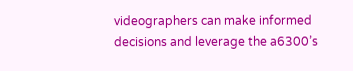videographers can make informed decisions and leverage the a6300’s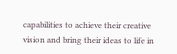capabilities to achieve their creative vision and bring their ideas to life in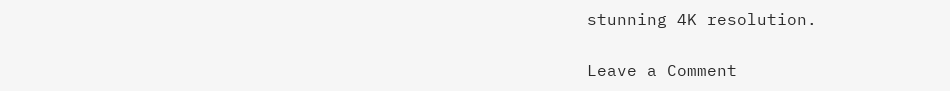stunning 4K resolution.

Leave a Comment